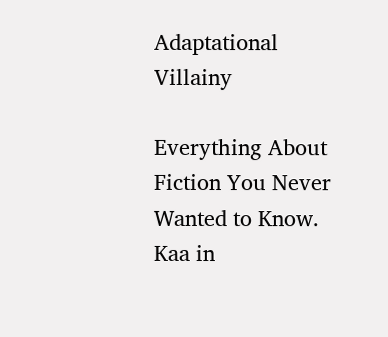Adaptational Villainy

Everything About Fiction You Never Wanted to Know.
Kaa in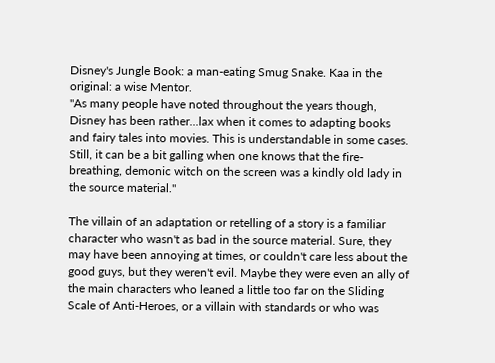Disney's Jungle Book: a man-eating Smug Snake. Kaa in the original: a wise Mentor.
"As many people have noted throughout the years though, Disney has been rather...lax when it comes to adapting books and fairy tales into movies. This is understandable in some cases. Still, it can be a bit galling when one knows that the fire-breathing, demonic witch on the screen was a kindly old lady in the source material."

The villain of an adaptation or retelling of a story is a familiar character who wasn't as bad in the source material. Sure, they may have been annoying at times, or couldn't care less about the good guys, but they weren't evil. Maybe they were even an ally of the main characters who leaned a little too far on the Sliding Scale of Anti-Heroes, or a villain with standards or who was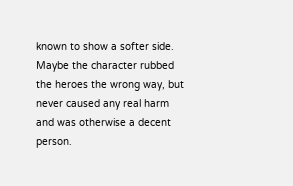known to show a softer side. Maybe the character rubbed the heroes the wrong way, but never caused any real harm and was otherwise a decent person.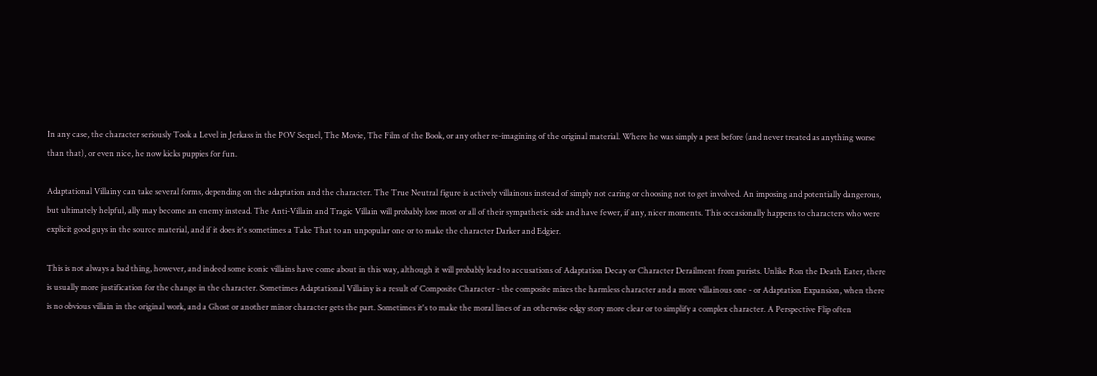In any case, the character seriously Took a Level in Jerkass in the POV Sequel, The Movie, The Film of the Book, or any other re-imagining of the original material. Where he was simply a pest before (and never treated as anything worse than that), or even nice, he now kicks puppies for fun.

Adaptational Villainy can take several forms, depending on the adaptation and the character. The True Neutral figure is actively villainous instead of simply not caring or choosing not to get involved. An imposing and potentially dangerous, but ultimately helpful, ally may become an enemy instead. The Anti-Villain and Tragic Villain will probably lose most or all of their sympathetic side and have fewer, if any, nicer moments. This occasionally happens to characters who were explicit good guys in the source material, and if it does it's sometimes a Take That to an unpopular one or to make the character Darker and Edgier.

This is not always a bad thing, however, and indeed some iconic villains have come about in this way, although it will probably lead to accusations of Adaptation Decay or Character Derailment from purists. Unlike Ron the Death Eater, there is usually more justification for the change in the character. Sometimes Adaptational Villainy is a result of Composite Character - the composite mixes the harmless character and a more villainous one - or Adaptation Expansion, when there is no obvious villain in the original work, and a Ghost or another minor character gets the part. Sometimes it's to make the moral lines of an otherwise edgy story more clear or to simplify a complex character. A Perspective Flip often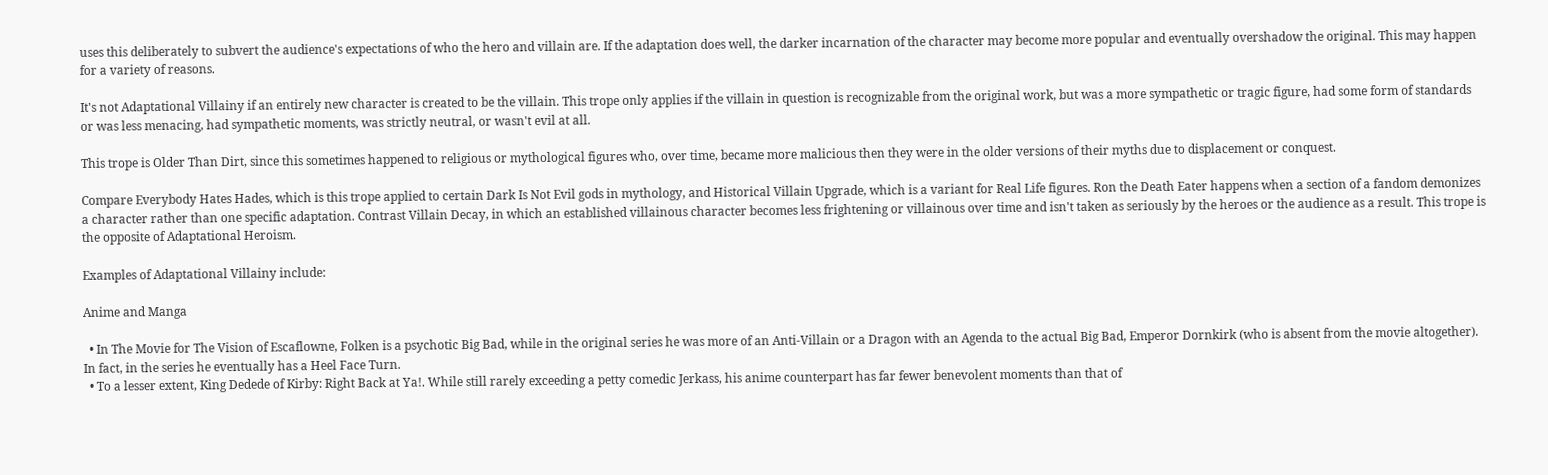uses this deliberately to subvert the audience's expectations of who the hero and villain are. If the adaptation does well, the darker incarnation of the character may become more popular and eventually overshadow the original. This may happen for a variety of reasons.

It's not Adaptational Villainy if an entirely new character is created to be the villain. This trope only applies if the villain in question is recognizable from the original work, but was a more sympathetic or tragic figure, had some form of standards or was less menacing, had sympathetic moments, was strictly neutral, or wasn't evil at all.

This trope is Older Than Dirt, since this sometimes happened to religious or mythological figures who, over time, became more malicious then they were in the older versions of their myths due to displacement or conquest.

Compare Everybody Hates Hades, which is this trope applied to certain Dark Is Not Evil gods in mythology, and Historical Villain Upgrade, which is a variant for Real Life figures. Ron the Death Eater happens when a section of a fandom demonizes a character rather than one specific adaptation. Contrast Villain Decay, in which an established villainous character becomes less frightening or villainous over time and isn't taken as seriously by the heroes or the audience as a result. This trope is the opposite of Adaptational Heroism.

Examples of Adaptational Villainy include:

Anime and Manga

  • In The Movie for The Vision of Escaflowne, Folken is a psychotic Big Bad, while in the original series he was more of an Anti-Villain or a Dragon with an Agenda to the actual Big Bad, Emperor Dornkirk (who is absent from the movie altogether). In fact, in the series he eventually has a Heel Face Turn.
  • To a lesser extent, King Dedede of Kirby: Right Back at Ya!. While still rarely exceeding a petty comedic Jerkass, his anime counterpart has far fewer benevolent moments than that of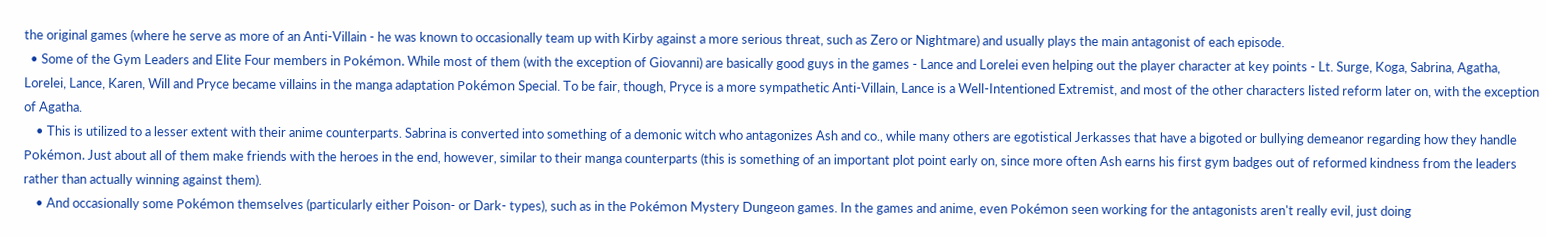the original games (where he serve as more of an Anti-Villain - he was known to occasionally team up with Kirby against a more serious threat, such as Zero or Nightmare) and usually plays the main antagonist of each episode.
  • Some of the Gym Leaders and Elite Four members in Pokémon. While most of them (with the exception of Giovanni) are basically good guys in the games - Lance and Lorelei even helping out the player character at key points - Lt. Surge, Koga, Sabrina, Agatha, Lorelei, Lance, Karen, Will and Pryce became villains in the manga adaptation Pokémon Special. To be fair, though, Pryce is a more sympathetic Anti-Villain, Lance is a Well-Intentioned Extremist, and most of the other characters listed reform later on, with the exception of Agatha.
    • This is utilized to a lesser extent with their anime counterparts. Sabrina is converted into something of a demonic witch who antagonizes Ash and co., while many others are egotistical Jerkasses that have a bigoted or bullying demeanor regarding how they handle Pokémon. Just about all of them make friends with the heroes in the end, however, similar to their manga counterparts (this is something of an important plot point early on, since more often Ash earns his first gym badges out of reformed kindness from the leaders rather than actually winning against them).
    • And occasionally some Pokémon themselves (particularly either Poison- or Dark- types), such as in the Pokémon Mystery Dungeon games. In the games and anime, even Pokémon seen working for the antagonists aren't really evil, just doing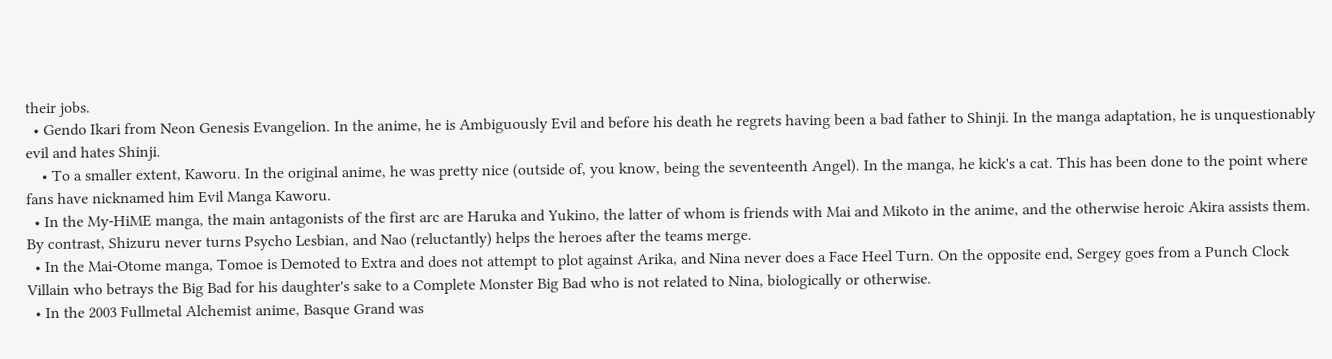their jobs.
  • Gendo Ikari from Neon Genesis Evangelion. In the anime, he is Ambiguously Evil and before his death he regrets having been a bad father to Shinji. In the manga adaptation, he is unquestionably evil and hates Shinji.
    • To a smaller extent, Kaworu. In the original anime, he was pretty nice (outside of, you know, being the seventeenth Angel). In the manga, he kick's a cat. This has been done to the point where fans have nicknamed him Evil Manga Kaworu.
  • In the My-HiME manga, the main antagonists of the first arc are Haruka and Yukino, the latter of whom is friends with Mai and Mikoto in the anime, and the otherwise heroic Akira assists them. By contrast, Shizuru never turns Psycho Lesbian, and Nao (reluctantly) helps the heroes after the teams merge.
  • In the Mai-Otome manga, Tomoe is Demoted to Extra and does not attempt to plot against Arika, and Nina never does a Face Heel Turn. On the opposite end, Sergey goes from a Punch Clock Villain who betrays the Big Bad for his daughter's sake to a Complete Monster Big Bad who is not related to Nina, biologically or otherwise.
  • In the 2003 Fullmetal Alchemist anime, Basque Grand was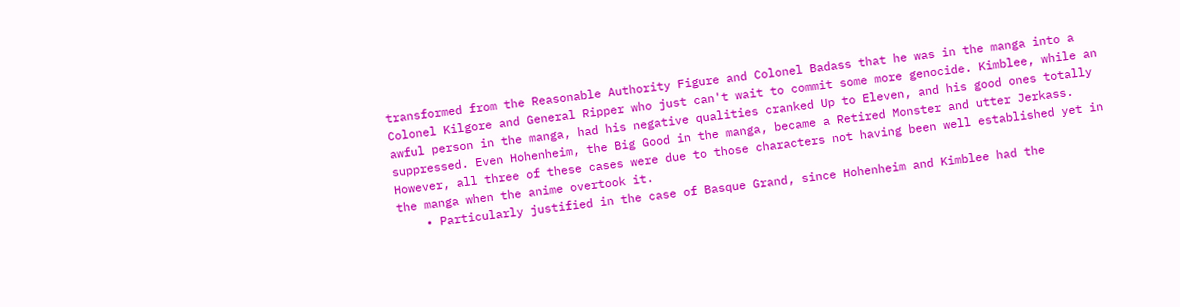transformed from the Reasonable Authority Figure and Colonel Badass that he was in the manga into a Colonel Kilgore and General Ripper who just can't wait to commit some more genocide. Kimblee, while an awful person in the manga, had his negative qualities cranked Up to Eleven, and his good ones totally suppressed. Even Hohenheim, the Big Good in the manga, became a Retired Monster and utter Jerkass. However, all three of these cases were due to those characters not having been well established yet in the manga when the anime overtook it.
    • Particularly justified in the case of Basque Grand, since Hohenheim and Kimblee had the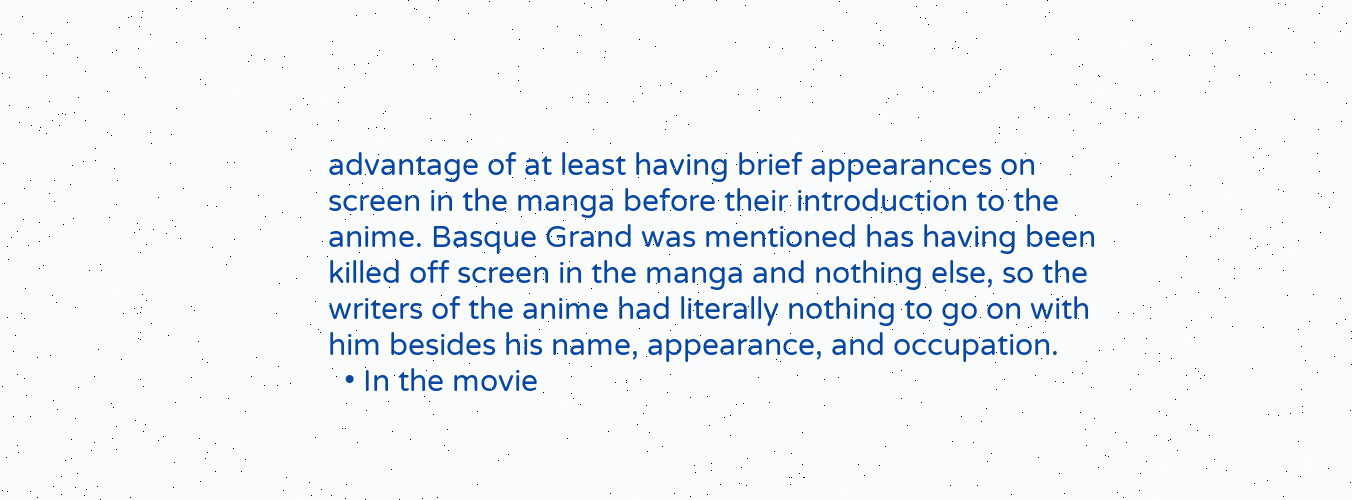advantage of at least having brief appearances on screen in the manga before their introduction to the anime. Basque Grand was mentioned has having been killed off screen in the manga and nothing else, so the writers of the anime had literally nothing to go on with him besides his name, appearance, and occupation.
  • In the movie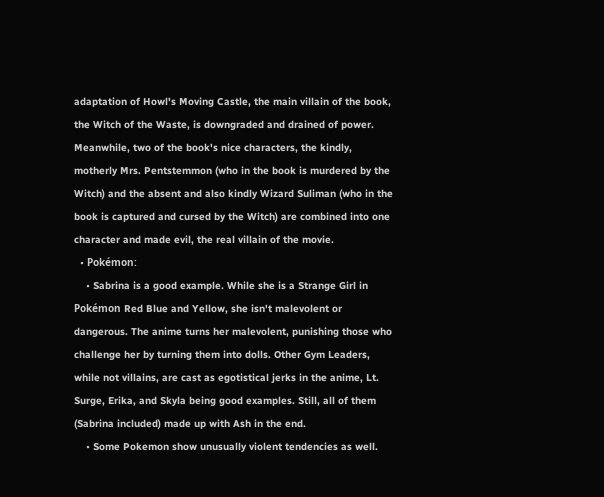adaptation of Howl's Moving Castle, the main villain of the book, the Witch of the Waste, is downgraded and drained of power. Meanwhile, two of the book's nice characters, the kindly, motherly Mrs. Pentstemmon (who in the book is murdered by the Witch) and the absent and also kindly Wizard Suliman (who in the book is captured and cursed by the Witch) are combined into one character and made evil, the real villain of the movie.
  • Pokémon:
    • Sabrina is a good example. While she is a Strange Girl in Pokémon Red Blue and Yellow, she isn't malevolent or dangerous. The anime turns her malevolent, punishing those who challenge her by turning them into dolls. Other Gym Leaders, while not villains, are cast as egotistical jerks in the anime, Lt. Surge, Erika, and Skyla being good examples. Still, all of them (Sabrina included) made up with Ash in the end.
    • Some Pokemon show unusually violent tendencies as well.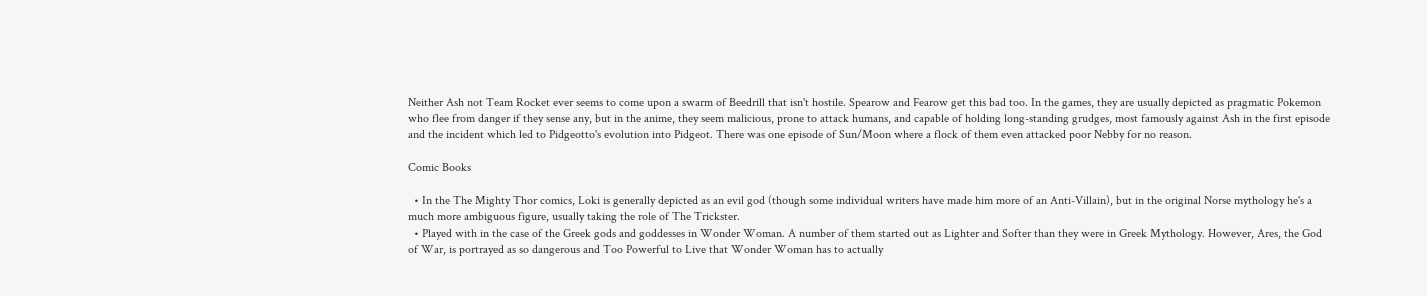Neither Ash not Team Rocket ever seems to come upon a swarm of Beedrill that isn't hostile. Spearow and Fearow get this bad too. In the games, they are usually depicted as pragmatic Pokemon who flee from danger if they sense any, but in the anime, they seem malicious, prone to attack humans, and capable of holding long-standing grudges, most famously against Ash in the first episode and the incident which led to Pidgeotto's evolution into Pidgeot. There was one episode of Sun/Moon where a flock of them even attacked poor Nebby for no reason.

Comic Books

  • In the The Mighty Thor comics, Loki is generally depicted as an evil god (though some individual writers have made him more of an Anti-Villain), but in the original Norse mythology he's a much more ambiguous figure, usually taking the role of The Trickster.
  • Played with in the case of the Greek gods and goddesses in Wonder Woman. A number of them started out as Lighter and Softer than they were in Greek Mythology. However, Ares, the God of War, is portrayed as so dangerous and Too Powerful to Live that Wonder Woman has to actually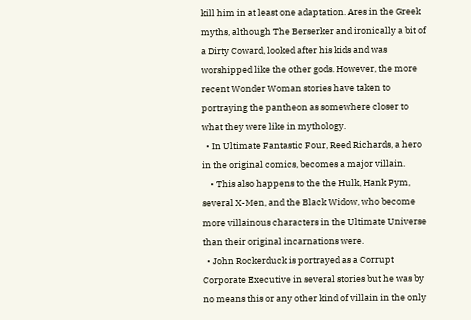kill him in at least one adaptation. Ares in the Greek myths, although The Berserker and ironically a bit of a Dirty Coward, looked after his kids and was worshipped like the other gods. However, the more recent Wonder Woman stories have taken to portraying the pantheon as somewhere closer to what they were like in mythology.
  • In Ultimate Fantastic Four, Reed Richards, a hero in the original comics, becomes a major villain.
    • This also happens to the the Hulk, Hank Pym, several X-Men, and the Black Widow, who become more villainous characters in the Ultimate Universe than their original incarnations were.
  • John Rockerduck is portrayed as a Corrupt Corporate Executive in several stories but he was by no means this or any other kind of villain in the only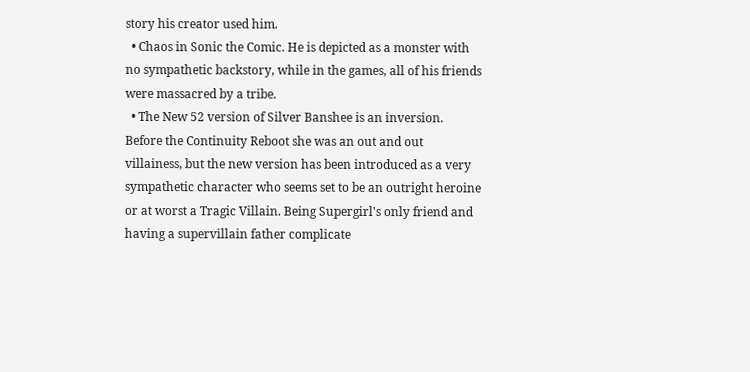story his creator used him.
  • Chaos in Sonic the Comic. He is depicted as a monster with no sympathetic backstory, while in the games, all of his friends were massacred by a tribe.
  • The New 52 version of Silver Banshee is an inversion. Before the Continuity Reboot she was an out and out villainess, but the new version has been introduced as a very sympathetic character who seems set to be an outright heroine or at worst a Tragic Villain. Being Supergirl's only friend and having a supervillain father complicate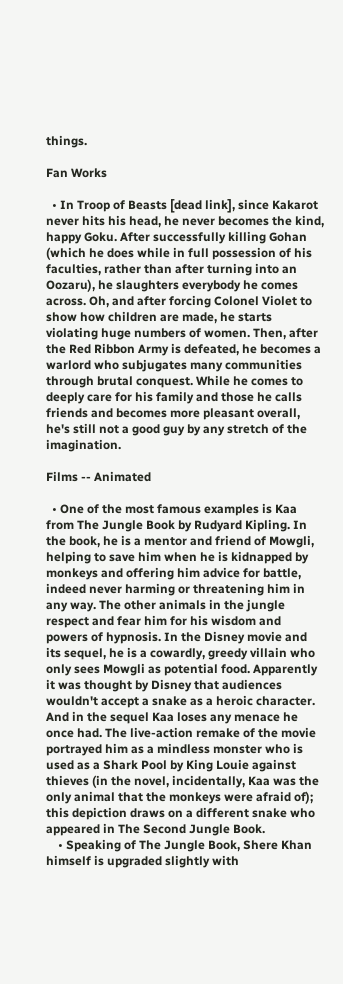things.

Fan Works

  • In Troop of Beasts [dead link], since Kakarot never hits his head, he never becomes the kind, happy Goku. After successfully killing Gohan (which he does while in full possession of his faculties, rather than after turning into an Oozaru), he slaughters everybody he comes across. Oh, and after forcing Colonel Violet to show how children are made, he starts violating huge numbers of women. Then, after the Red Ribbon Army is defeated, he becomes a warlord who subjugates many communities through brutal conquest. While he comes to deeply care for his family and those he calls friends and becomes more pleasant overall, he's still not a good guy by any stretch of the imagination.

Films -- Animated

  • One of the most famous examples is Kaa from The Jungle Book by Rudyard Kipling. In the book, he is a mentor and friend of Mowgli, helping to save him when he is kidnapped by monkeys and offering him advice for battle, indeed never harming or threatening him in any way. The other animals in the jungle respect and fear him for his wisdom and powers of hypnosis. In the Disney movie and its sequel, he is a cowardly, greedy villain who only sees Mowgli as potential food. Apparently it was thought by Disney that audiences wouldn't accept a snake as a heroic character. And in the sequel Kaa loses any menace he once had. The live-action remake of the movie portrayed him as a mindless monster who is used as a Shark Pool by King Louie against thieves (in the novel, incidentally, Kaa was the only animal that the monkeys were afraid of); this depiction draws on a different snake who appeared in The Second Jungle Book.
    • Speaking of The Jungle Book, Shere Khan himself is upgraded slightly with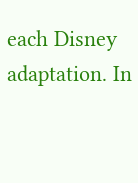each Disney adaptation. In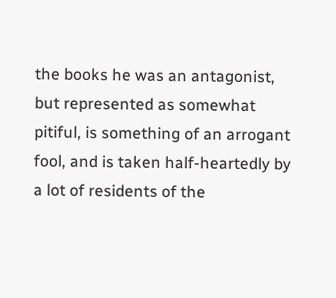the books he was an antagonist, but represented as somewhat pitiful, is something of an arrogant fool, and is taken half-heartedly by a lot of residents of the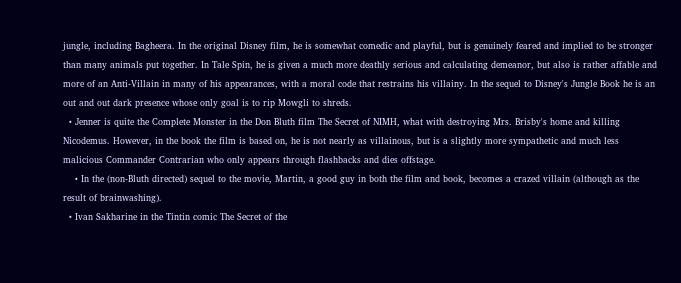jungle, including Bagheera. In the original Disney film, he is somewhat comedic and playful, but is genuinely feared and implied to be stronger than many animals put together. In Tale Spin, he is given a much more deathly serious and calculating demeanor, but also is rather affable and more of an Anti-Villain in many of his appearances, with a moral code that restrains his villainy. In the sequel to Disney's Jungle Book he is an out and out dark presence whose only goal is to rip Mowgli to shreds.
  • Jenner is quite the Complete Monster in the Don Bluth film The Secret of NIMH, what with destroying Mrs. Brisby's home and killing Nicodemus. However, in the book the film is based on, he is not nearly as villainous, but is a slightly more sympathetic and much less malicious Commander Contrarian who only appears through flashbacks and dies offstage.
    • In the (non-Bluth directed) sequel to the movie, Martin, a good guy in both the film and book, becomes a crazed villain (although as the result of brainwashing).
  • Ivan Sakharine in the Tintin comic The Secret of the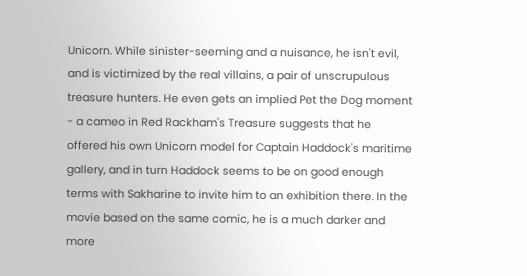Unicorn. While sinister-seeming and a nuisance, he isn't evil, and is victimized by the real villains, a pair of unscrupulous treasure hunters. He even gets an implied Pet the Dog moment - a cameo in Red Rackham's Treasure suggests that he offered his own Unicorn model for Captain Haddock's maritime gallery, and in turn Haddock seems to be on good enough terms with Sakharine to invite him to an exhibition there. In the movie based on the same comic, he is a much darker and more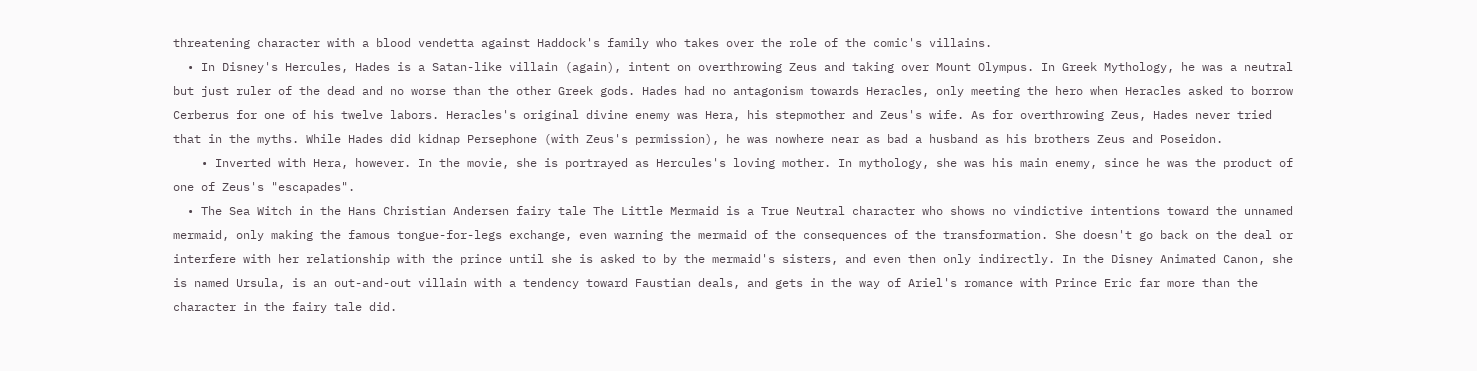threatening character with a blood vendetta against Haddock's family who takes over the role of the comic's villains.
  • In Disney's Hercules, Hades is a Satan-like villain (again), intent on overthrowing Zeus and taking over Mount Olympus. In Greek Mythology, he was a neutral but just ruler of the dead and no worse than the other Greek gods. Hades had no antagonism towards Heracles, only meeting the hero when Heracles asked to borrow Cerberus for one of his twelve labors. Heracles's original divine enemy was Hera, his stepmother and Zeus's wife. As for overthrowing Zeus, Hades never tried that in the myths. While Hades did kidnap Persephone (with Zeus's permission), he was nowhere near as bad a husband as his brothers Zeus and Poseidon.
    • Inverted with Hera, however. In the movie, she is portrayed as Hercules's loving mother. In mythology, she was his main enemy, since he was the product of one of Zeus's "escapades".
  • The Sea Witch in the Hans Christian Andersen fairy tale The Little Mermaid is a True Neutral character who shows no vindictive intentions toward the unnamed mermaid, only making the famous tongue-for-legs exchange, even warning the mermaid of the consequences of the transformation. She doesn't go back on the deal or interfere with her relationship with the prince until she is asked to by the mermaid's sisters, and even then only indirectly. In the Disney Animated Canon, she is named Ursula, is an out-and-out villain with a tendency toward Faustian deals, and gets in the way of Ariel's romance with Prince Eric far more than the character in the fairy tale did.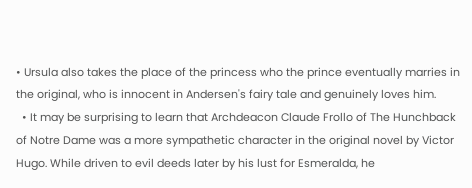• Ursula also takes the place of the princess who the prince eventually marries in the original, who is innocent in Andersen's fairy tale and genuinely loves him.
  • It may be surprising to learn that Archdeacon Claude Frollo of The Hunchback of Notre Dame was a more sympathetic character in the original novel by Victor Hugo. While driven to evil deeds later by his lust for Esmeralda, he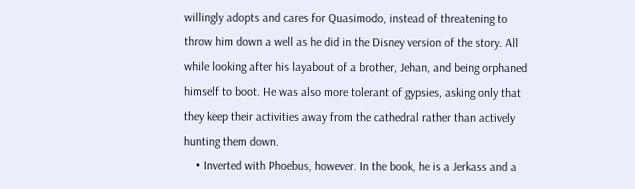willingly adopts and cares for Quasimodo, instead of threatening to throw him down a well as he did in the Disney version of the story. All while looking after his layabout of a brother, Jehan, and being orphaned himself to boot. He was also more tolerant of gypsies, asking only that they keep their activities away from the cathedral rather than actively hunting them down.
    • Inverted with Phoebus, however. In the book, he is a Jerkass and a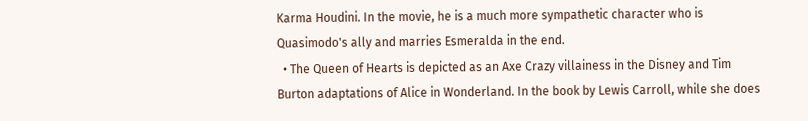Karma Houdini. In the movie, he is a much more sympathetic character who is Quasimodo's ally and marries Esmeralda in the end.
  • The Queen of Hearts is depicted as an Axe Crazy villainess in the Disney and Tim Burton adaptations of Alice in Wonderland. In the book by Lewis Carroll, while she does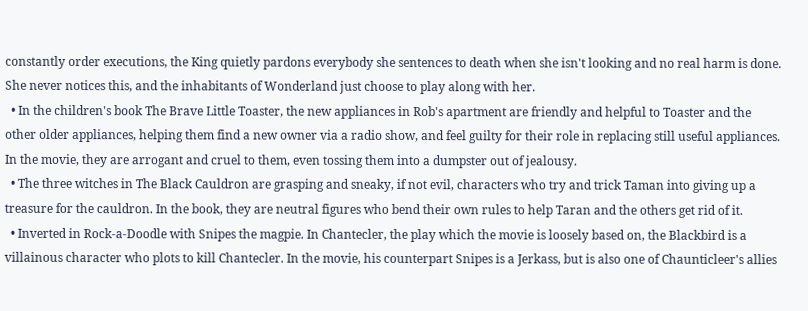constantly order executions, the King quietly pardons everybody she sentences to death when she isn't looking and no real harm is done. She never notices this, and the inhabitants of Wonderland just choose to play along with her.
  • In the children's book The Brave Little Toaster, the new appliances in Rob's apartment are friendly and helpful to Toaster and the other older appliances, helping them find a new owner via a radio show, and feel guilty for their role in replacing still useful appliances. In the movie, they are arrogant and cruel to them, even tossing them into a dumpster out of jealousy.
  • The three witches in The Black Cauldron are grasping and sneaky, if not evil, characters who try and trick Taman into giving up a treasure for the cauldron. In the book, they are neutral figures who bend their own rules to help Taran and the others get rid of it.
  • Inverted in Rock-a-Doodle with Snipes the magpie. In Chantecler, the play which the movie is loosely based on, the Blackbird is a villainous character who plots to kill Chantecler. In the movie, his counterpart Snipes is a Jerkass, but is also one of Chaunticleer's allies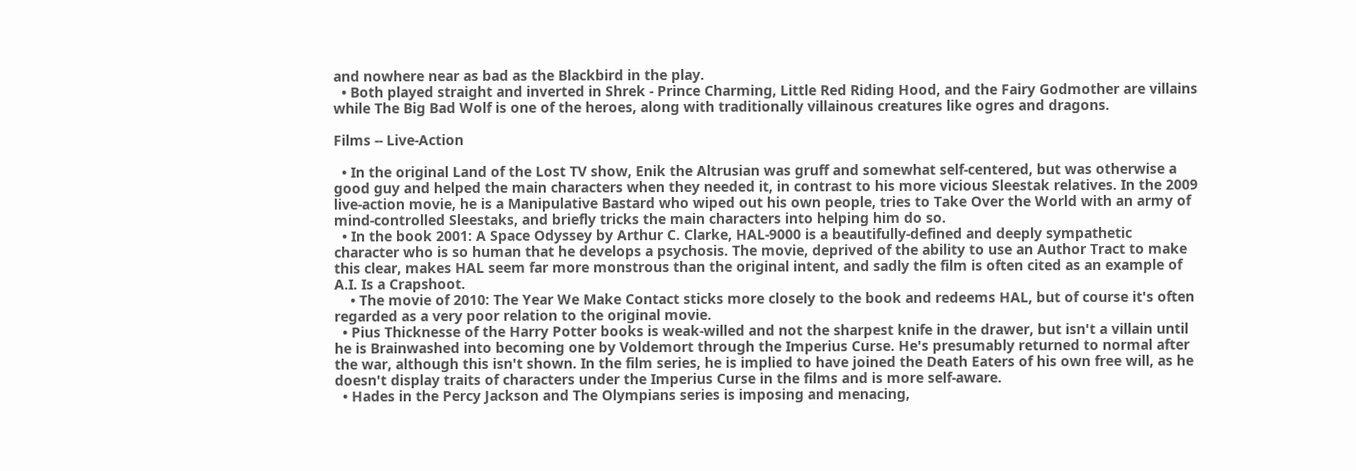and nowhere near as bad as the Blackbird in the play.
  • Both played straight and inverted in Shrek - Prince Charming, Little Red Riding Hood, and the Fairy Godmother are villains while The Big Bad Wolf is one of the heroes, along with traditionally villainous creatures like ogres and dragons.

Films -- Live-Action

  • In the original Land of the Lost TV show, Enik the Altrusian was gruff and somewhat self-centered, but was otherwise a good guy and helped the main characters when they needed it, in contrast to his more vicious Sleestak relatives. In the 2009 live-action movie, he is a Manipulative Bastard who wiped out his own people, tries to Take Over the World with an army of mind-controlled Sleestaks, and briefly tricks the main characters into helping him do so.
  • In the book 2001: A Space Odyssey by Arthur C. Clarke, HAL-9000 is a beautifully-defined and deeply sympathetic character who is so human that he develops a psychosis. The movie, deprived of the ability to use an Author Tract to make this clear, makes HAL seem far more monstrous than the original intent, and sadly the film is often cited as an example of A.I. Is a Crapshoot.
    • The movie of 2010: The Year We Make Contact sticks more closely to the book and redeems HAL, but of course it's often regarded as a very poor relation to the original movie.
  • Pius Thicknesse of the Harry Potter books is weak-willed and not the sharpest knife in the drawer, but isn't a villain until he is Brainwashed into becoming one by Voldemort through the Imperius Curse. He's presumably returned to normal after the war, although this isn't shown. In the film series, he is implied to have joined the Death Eaters of his own free will, as he doesn't display traits of characters under the Imperius Curse in the films and is more self-aware.
  • Hades in the Percy Jackson and The Olympians series is imposing and menacing,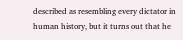described as resembling every dictator in human history, but it turns out that he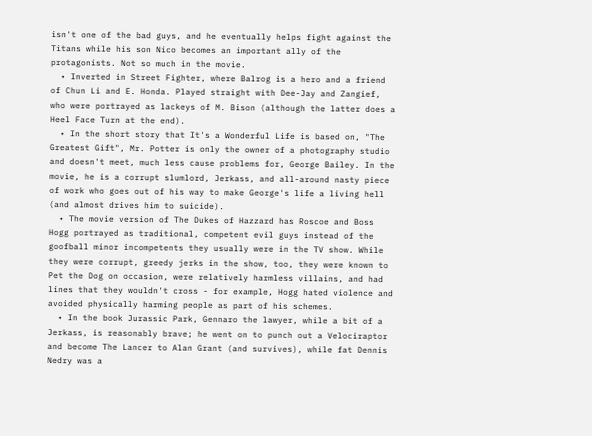isn't one of the bad guys, and he eventually helps fight against the Titans while his son Nico becomes an important ally of the protagonists. Not so much in the movie.
  • Inverted in Street Fighter, where Balrog is a hero and a friend of Chun Li and E. Honda. Played straight with Dee-Jay and Zangief, who were portrayed as lackeys of M. Bison (although the latter does a Heel Face Turn at the end).
  • In the short story that It's a Wonderful Life is based on, "The Greatest Gift", Mr. Potter is only the owner of a photography studio and doesn't meet, much less cause problems for, George Bailey. In the movie, he is a corrupt slumlord, Jerkass, and all-around nasty piece of work who goes out of his way to make George's life a living hell (and almost drives him to suicide).
  • The movie version of The Dukes of Hazzard has Roscoe and Boss Hogg portrayed as traditional, competent evil guys instead of the goofball minor incompetents they usually were in the TV show. While they were corrupt, greedy jerks in the show, too, they were known to Pet the Dog on occasion, were relatively harmless villains, and had lines that they wouldn't cross - for example, Hogg hated violence and avoided physically harming people as part of his schemes.
  • In the book Jurassic Park, Gennaro the lawyer, while a bit of a Jerkass, is reasonably brave; he went on to punch out a Velociraptor and become The Lancer to Alan Grant (and survives), while fat Dennis Nedry was a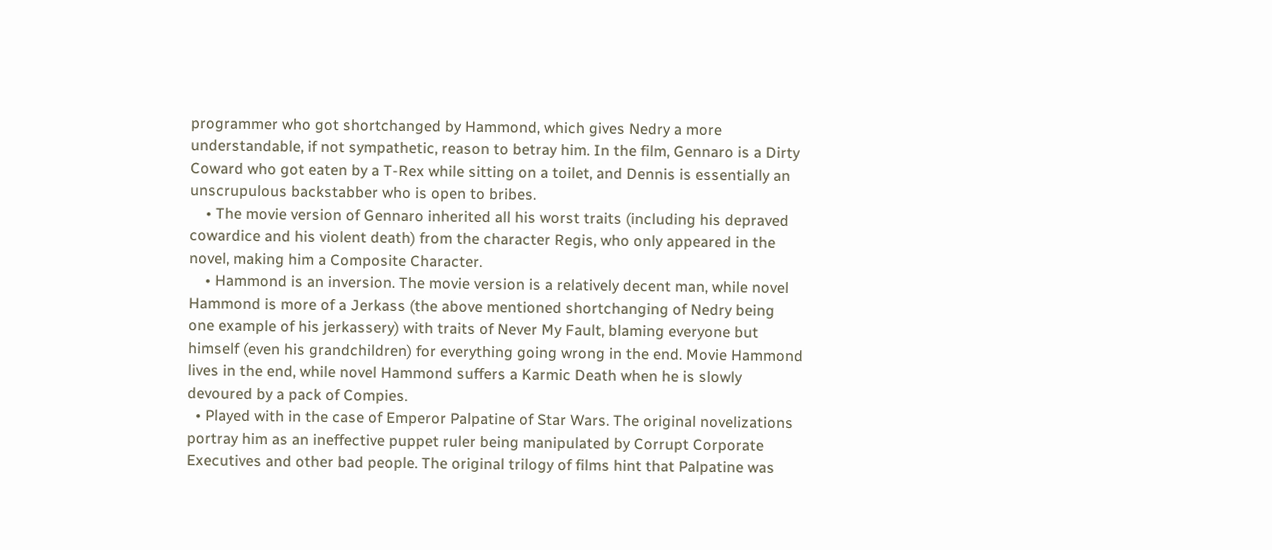programmer who got shortchanged by Hammond, which gives Nedry a more understandable, if not sympathetic, reason to betray him. In the film, Gennaro is a Dirty Coward who got eaten by a T-Rex while sitting on a toilet, and Dennis is essentially an unscrupulous backstabber who is open to bribes.
    • The movie version of Gennaro inherited all his worst traits (including his depraved cowardice and his violent death) from the character Regis, who only appeared in the novel, making him a Composite Character.
    • Hammond is an inversion. The movie version is a relatively decent man, while novel Hammond is more of a Jerkass (the above mentioned shortchanging of Nedry being one example of his jerkassery) with traits of Never My Fault, blaming everyone but himself (even his grandchildren) for everything going wrong in the end. Movie Hammond lives in the end, while novel Hammond suffers a Karmic Death when he is slowly devoured by a pack of Compies.
  • Played with in the case of Emperor Palpatine of Star Wars. The original novelizations portray him as an ineffective puppet ruler being manipulated by Corrupt Corporate Executives and other bad people. The original trilogy of films hint that Palpatine was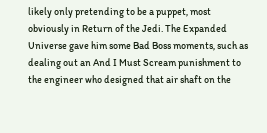likely only pretending to be a puppet, most obviously in Return of the Jedi. The Expanded Universe gave him some Bad Boss moments, such as dealing out an And I Must Scream punishment to the engineer who designed that air shaft on the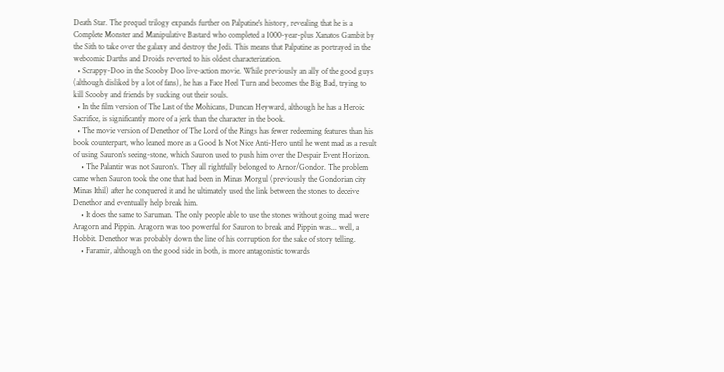Death Star. The prequel trilogy expands further on Palpatine's history, revealing that he is a Complete Monster and Manipulative Bastard who completed a 1000-year-plus Xanatos Gambit by the Sith to take over the galaxy and destroy the Jedi. This means that Palpatine as portrayed in the webcomic Darths and Droids reverted to his oldest characterization.
  • Scrappy-Doo in the Scooby Doo live-action movie. While previously an ally of the good guys (although disliked by a lot of fans), he has a Face Heel Turn and becomes the Big Bad, trying to kill Scooby and friends by sucking out their souls.
  • In the film version of The Last of the Mohicans, Duncan Heyward, although he has a Heroic Sacrifice, is significantly more of a jerk than the character in the book.
  • The movie version of Denethor of The Lord of the Rings has fewer redeeming features than his book counterpart, who leaned more as a Good Is Not Nice Anti-Hero until he went mad as a result of using Sauron's seeing-stone, which Sauron used to push him over the Despair Event Horizon.
    • The Palantir was not Sauron's. They all rightfully belonged to Arnor/Gondor. The problem came when Sauron took the one that had been in Minas Morgul (previously the Gondorian city Minas Ithil) after he conquered it and he ultimately used the link between the stones to deceive Denethor and eventually help break him.
    • It does the same to Saruman. The only people able to use the stones without going mad were Aragorn and Pippin. Aragorn was too powerful for Sauron to break and Pippin was... well, a Hobbit. Denethor was probably down the line of his corruption for the sake of story telling.
    • Faramir, although on the good side in both, is more antagonistic towards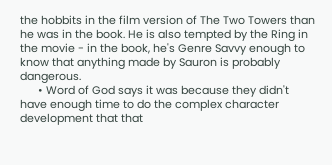the hobbits in the film version of The Two Towers than he was in the book. He is also tempted by the Ring in the movie - in the book, he's Genre Savvy enough to know that anything made by Sauron is probably dangerous.
      • Word of God says it was because they didn't have enough time to do the complex character development that that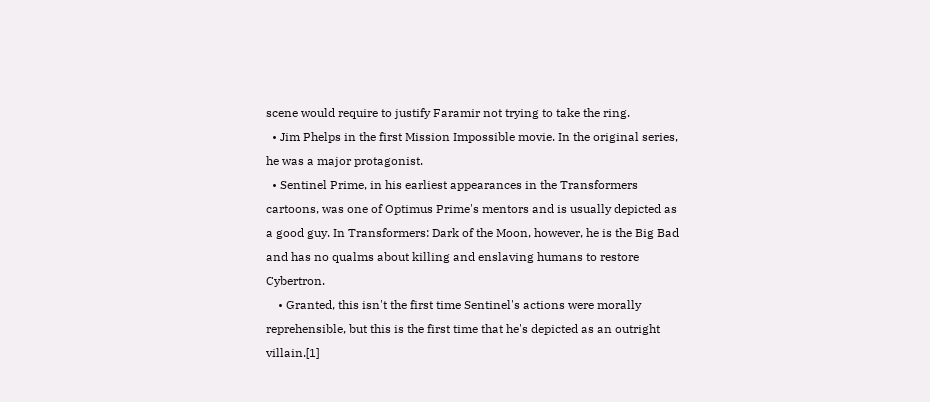scene would require to justify Faramir not trying to take the ring.
  • Jim Phelps in the first Mission Impossible movie. In the original series, he was a major protagonist.
  • Sentinel Prime, in his earliest appearances in the Transformers cartoons, was one of Optimus Prime's mentors and is usually depicted as a good guy. In Transformers: Dark of the Moon, however, he is the Big Bad and has no qualms about killing and enslaving humans to restore Cybertron.
    • Granted, this isn't the first time Sentinel's actions were morally reprehensible, but this is the first time that he's depicted as an outright villain.[1]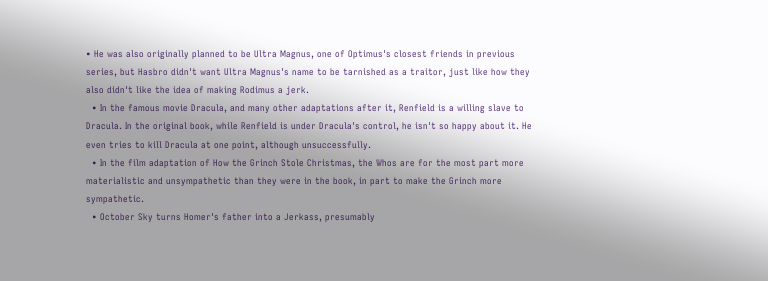• He was also originally planned to be Ultra Magnus, one of Optimus's closest friends in previous series, but Hasbro didn't want Ultra Magnus's name to be tarnished as a traitor, just like how they also didn't like the idea of making Rodimus a jerk.
  • In the famous movie Dracula, and many other adaptations after it, Renfield is a willing slave to Dracula. In the original book, while Renfield is under Dracula's control, he isn't so happy about it. He even tries to kill Dracula at one point, although unsuccessfully.
  • In the film adaptation of How the Grinch Stole Christmas, the Whos are for the most part more materialistic and unsympathetic than they were in the book, in part to make the Grinch more sympathetic.
  • October Sky turns Homer's father into a Jerkass, presumably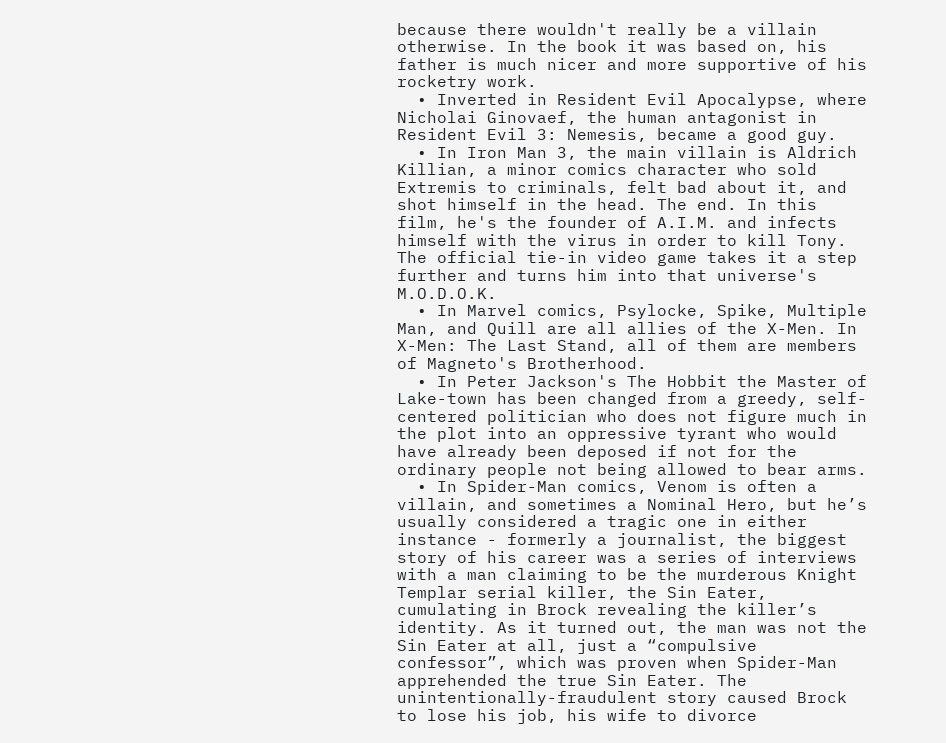because there wouldn't really be a villain otherwise. In the book it was based on, his father is much nicer and more supportive of his rocketry work.
  • Inverted in Resident Evil Apocalypse, where Nicholai Ginovaef, the human antagonist in Resident Evil 3: Nemesis, became a good guy.
  • In Iron Man 3, the main villain is Aldrich Killian, a minor comics character who sold Extremis to criminals, felt bad about it, and shot himself in the head. The end. In this film, he's the founder of A.I.M. and infects himself with the virus in order to kill Tony. The official tie-in video game takes it a step further and turns him into that universe's M.O.D.O.K.
  • In Marvel comics, Psylocke, Spike, Multiple Man, and Quill are all allies of the X-Men. In X-Men: The Last Stand, all of them are members of Magneto's Brotherhood.
  • In Peter Jackson's The Hobbit the Master of Lake-town has been changed from a greedy, self-centered politician who does not figure much in the plot into an oppressive tyrant who would have already been deposed if not for the ordinary people not being allowed to bear arms.
  • In Spider-Man comics, Venom is often a villain, and sometimes a Nominal Hero, but he’s usually considered a tragic one in either instance - formerly a journalist, the biggest story of his career was a series of interviews with a man claiming to be the murderous Knight Templar serial killer, the Sin Eater, cumulating in Brock revealing the killer’s identity. As it turned out, the man was not the Sin Eater at all, just a “compulsive confessor”, which was proven when Spider-Man apprehended the true Sin Eater. The unintentionally-fraudulent story caused Brock to lose his job, his wife to divorce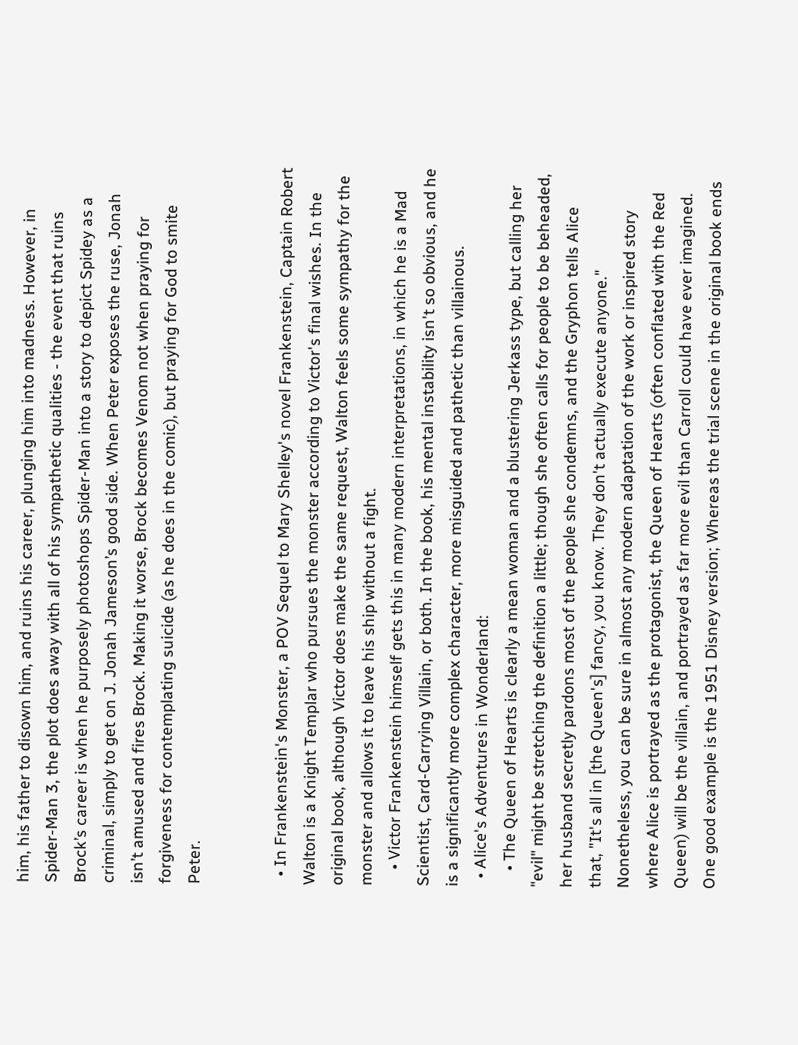him, his father to disown him, and ruins his career, plunging him into madness. However, in Spider-Man 3, the plot does away with all of his sympathetic qualities - the event that ruins Brock’s career is when he purposely photoshops Spider-Man into a story to depict Spidey as a criminal, simply to get on J. Jonah Jameson’s good side. When Peter exposes the ruse, Jonah isn’t amused and fires Brock. Making it worse, Brock becomes Venom not when praying for forgiveness for contemplating suicide (as he does in the comic), but praying for God to smite Peter.


  • In Frankenstein's Monster, a POV Sequel to Mary Shelley's novel Frankenstein, Captain Robert Walton is a Knight Templar who pursues the monster according to Victor's final wishes. In the original book, although Victor does make the same request, Walton feels some sympathy for the monster and allows it to leave his ship without a fight.
    • Victor Frankenstein himself gets this in many modern interpretations, in which he is a Mad Scientist, Card-Carrying Villain, or both. In the book, his mental instability isn't so obvious, and he is a significantly more complex character, more misguided and pathetic than villainous.
  • Alice's Adventures in Wonderland:
    • The Queen of Hearts is clearly a mean woman and a blustering Jerkass type, but calling her "evil" might be stretching the definition a little; though she often calls for people to be beheaded, her husband secretly pardons most of the people she condemns, and the Gryphon tells Alice that, "It's all in [the Queen's] fancy, you know. They don't actually execute anyone." Nonetheless, you can be sure in almost any modern adaptation of the work or inspired story where Alice is portrayed as the protagonist, the Queen of Hearts (often conflated with the Red Queen) will be the villain, and portrayed as far more evil than Carroll could have ever imagined. One good example is the 1951 Disney version; Whereas the trial scene in the original book ends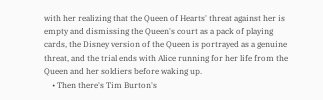with her realizing that the Queen of Hearts' threat against her is empty and dismissing the Queen's court as a pack of playing cards, the Disney version of the Queen is portrayed as a genuine threat, and the trial ends with Alice running for her life from the Queen and her soldiers before waking up.
    • Then there's Tim Burton's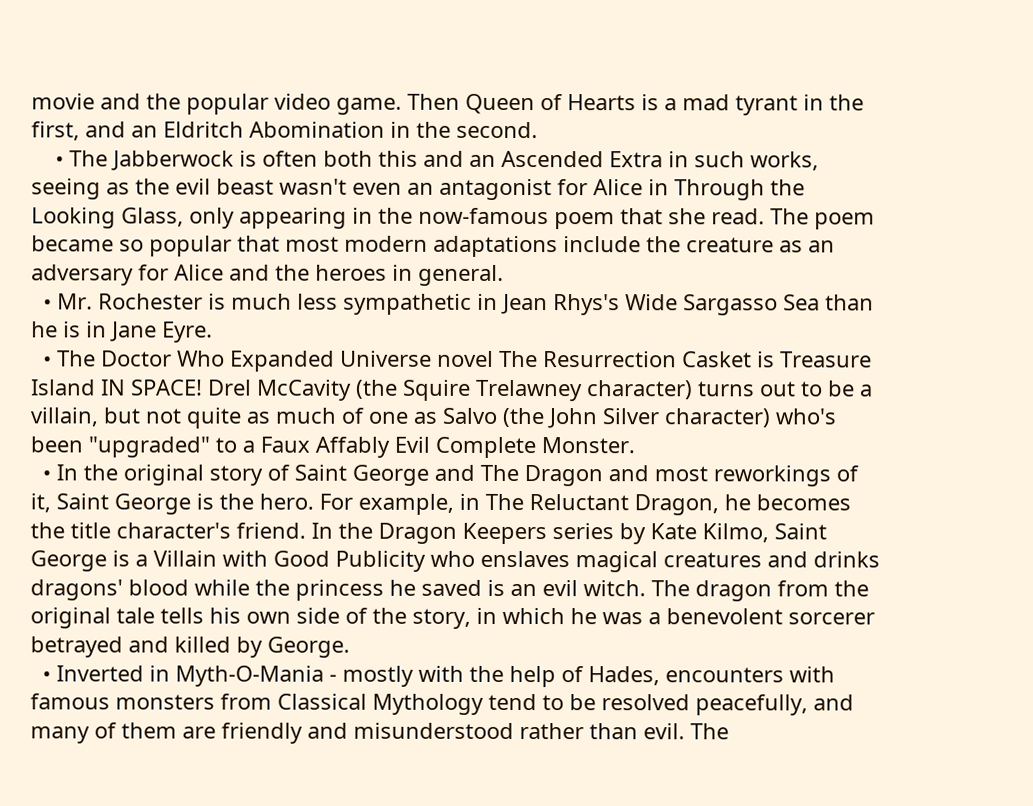movie and the popular video game. Then Queen of Hearts is a mad tyrant in the first, and an Eldritch Abomination in the second.
    • The Jabberwock is often both this and an Ascended Extra in such works, seeing as the evil beast wasn't even an antagonist for Alice in Through the Looking Glass, only appearing in the now-famous poem that she read. The poem became so popular that most modern adaptations include the creature as an adversary for Alice and the heroes in general.
  • Mr. Rochester is much less sympathetic in Jean Rhys's Wide Sargasso Sea than he is in Jane Eyre.
  • The Doctor Who Expanded Universe novel The Resurrection Casket is Treasure Island IN SPACE! Drel McCavity (the Squire Trelawney character) turns out to be a villain, but not quite as much of one as Salvo (the John Silver character) who's been "upgraded" to a Faux Affably Evil Complete Monster.
  • In the original story of Saint George and The Dragon and most reworkings of it, Saint George is the hero. For example, in The Reluctant Dragon, he becomes the title character's friend. In the Dragon Keepers series by Kate Kilmo, Saint George is a Villain with Good Publicity who enslaves magical creatures and drinks dragons' blood while the princess he saved is an evil witch. The dragon from the original tale tells his own side of the story, in which he was a benevolent sorcerer betrayed and killed by George.
  • Inverted in Myth-O-Mania - mostly with the help of Hades, encounters with famous monsters from Classical Mythology tend to be resolved peacefully, and many of them are friendly and misunderstood rather than evil. The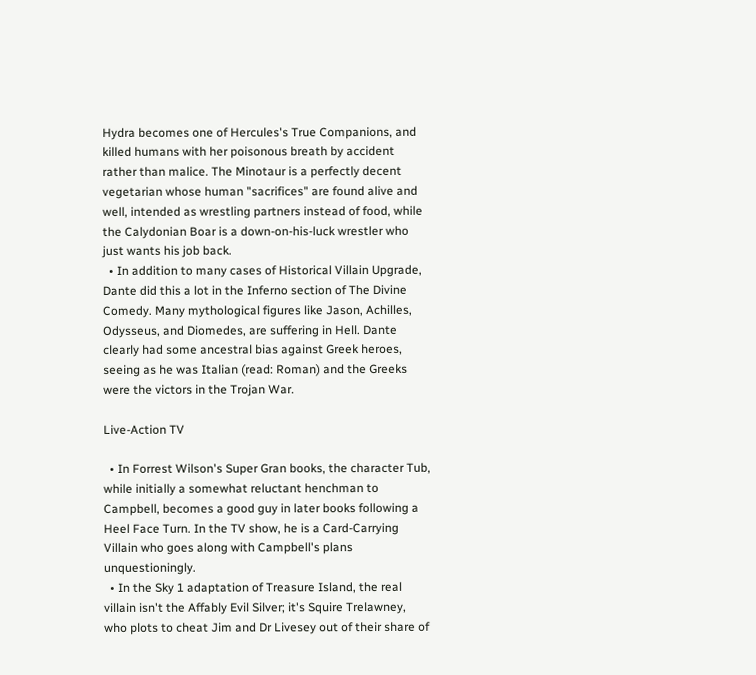Hydra becomes one of Hercules's True Companions, and killed humans with her poisonous breath by accident rather than malice. The Minotaur is a perfectly decent vegetarian whose human "sacrifices" are found alive and well, intended as wrestling partners instead of food, while the Calydonian Boar is a down-on-his-luck wrestler who just wants his job back.
  • In addition to many cases of Historical Villain Upgrade, Dante did this a lot in the Inferno section of The Divine Comedy. Many mythological figures like Jason, Achilles, Odysseus, and Diomedes, are suffering in Hell. Dante clearly had some ancestral bias against Greek heroes, seeing as he was Italian (read: Roman) and the Greeks were the victors in the Trojan War.

Live-Action TV

  • In Forrest Wilson's Super Gran books, the character Tub, while initially a somewhat reluctant henchman to Campbell, becomes a good guy in later books following a Heel Face Turn. In the TV show, he is a Card-Carrying Villain who goes along with Campbell's plans unquestioningly.
  • In the Sky 1 adaptation of Treasure Island, the real villain isn't the Affably Evil Silver; it's Squire Trelawney, who plots to cheat Jim and Dr Livesey out of their share of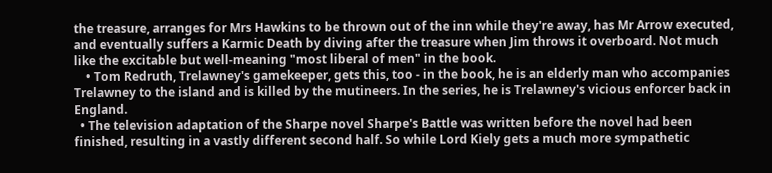the treasure, arranges for Mrs Hawkins to be thrown out of the inn while they're away, has Mr Arrow executed, and eventually suffers a Karmic Death by diving after the treasure when Jim throws it overboard. Not much like the excitable but well-meaning "most liberal of men" in the book.
    • Tom Redruth, Trelawney's gamekeeper, gets this, too - in the book, he is an elderly man who accompanies Trelawney to the island and is killed by the mutineers. In the series, he is Trelawney's vicious enforcer back in England.
  • The television adaptation of the Sharpe novel Sharpe's Battle was written before the novel had been finished, resulting in a vastly different second half. So while Lord Kiely gets a much more sympathetic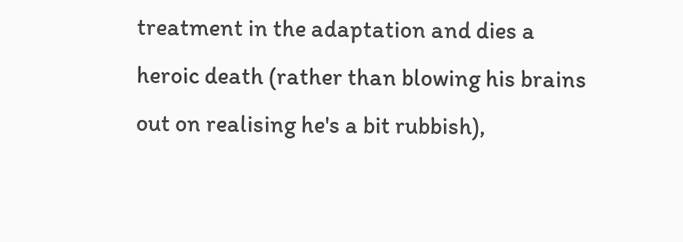treatment in the adaptation and dies a heroic death (rather than blowing his brains out on realising he's a bit rubbish),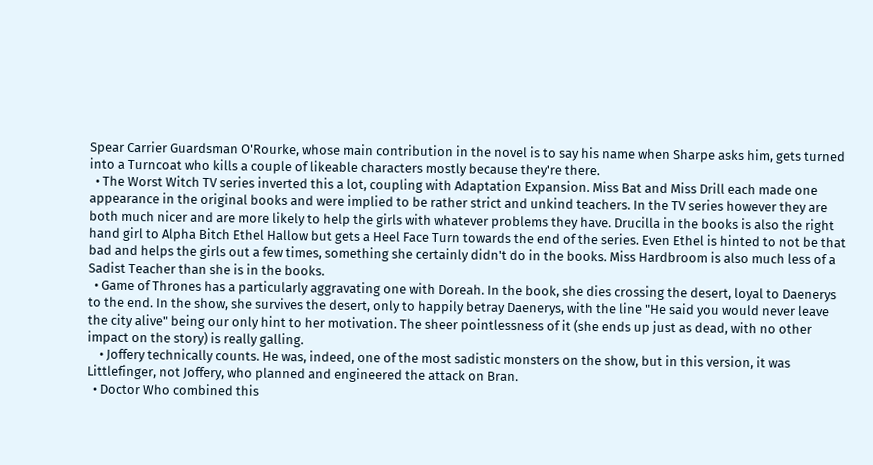Spear Carrier Guardsman O'Rourke, whose main contribution in the novel is to say his name when Sharpe asks him, gets turned into a Turncoat who kills a couple of likeable characters mostly because they're there.
  • The Worst Witch TV series inverted this a lot, coupling with Adaptation Expansion. Miss Bat and Miss Drill each made one appearance in the original books and were implied to be rather strict and unkind teachers. In the TV series however they are both much nicer and are more likely to help the girls with whatever problems they have. Drucilla in the books is also the right hand girl to Alpha Bitch Ethel Hallow but gets a Heel Face Turn towards the end of the series. Even Ethel is hinted to not be that bad and helps the girls out a few times, something she certainly didn't do in the books. Miss Hardbroom is also much less of a Sadist Teacher than she is in the books.
  • Game of Thrones has a particularly aggravating one with Doreah. In the book, she dies crossing the desert, loyal to Daenerys to the end. In the show, she survives the desert, only to happily betray Daenerys, with the line "He said you would never leave the city alive" being our only hint to her motivation. The sheer pointlessness of it (she ends up just as dead, with no other impact on the story) is really galling.
    • Joffery technically counts. He was, indeed, one of the most sadistic monsters on the show, but in this version, it was Littlefinger, not Joffery, who planned and engineered the attack on Bran.
  • Doctor Who combined this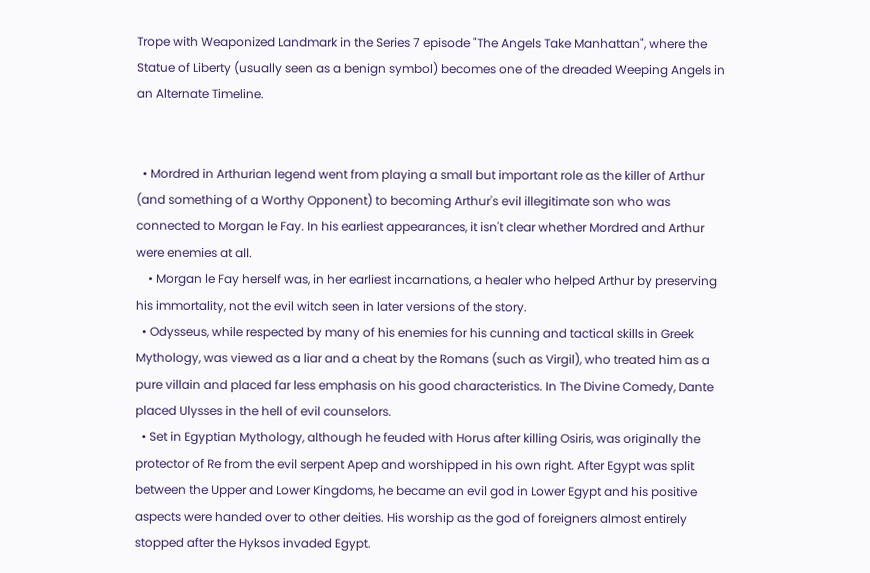Trope with Weaponized Landmark in the Series 7 episode "The Angels Take Manhattan", where the Statue of Liberty (usually seen as a benign symbol) becomes one of the dreaded Weeping Angels in an Alternate Timeline.


  • Mordred in Arthurian legend went from playing a small but important role as the killer of Arthur (and something of a Worthy Opponent) to becoming Arthur's evil illegitimate son who was connected to Morgan le Fay. In his earliest appearances, it isn't clear whether Mordred and Arthur were enemies at all.
    • Morgan le Fay herself was, in her earliest incarnations, a healer who helped Arthur by preserving his immortality, not the evil witch seen in later versions of the story.
  • Odysseus, while respected by many of his enemies for his cunning and tactical skills in Greek Mythology, was viewed as a liar and a cheat by the Romans (such as Virgil), who treated him as a pure villain and placed far less emphasis on his good characteristics. In The Divine Comedy, Dante placed Ulysses in the hell of evil counselors.
  • Set in Egyptian Mythology, although he feuded with Horus after killing Osiris, was originally the protector of Re from the evil serpent Apep and worshipped in his own right. After Egypt was split between the Upper and Lower Kingdoms, he became an evil god in Lower Egypt and his positive aspects were handed over to other deities. His worship as the god of foreigners almost entirely stopped after the Hyksos invaded Egypt.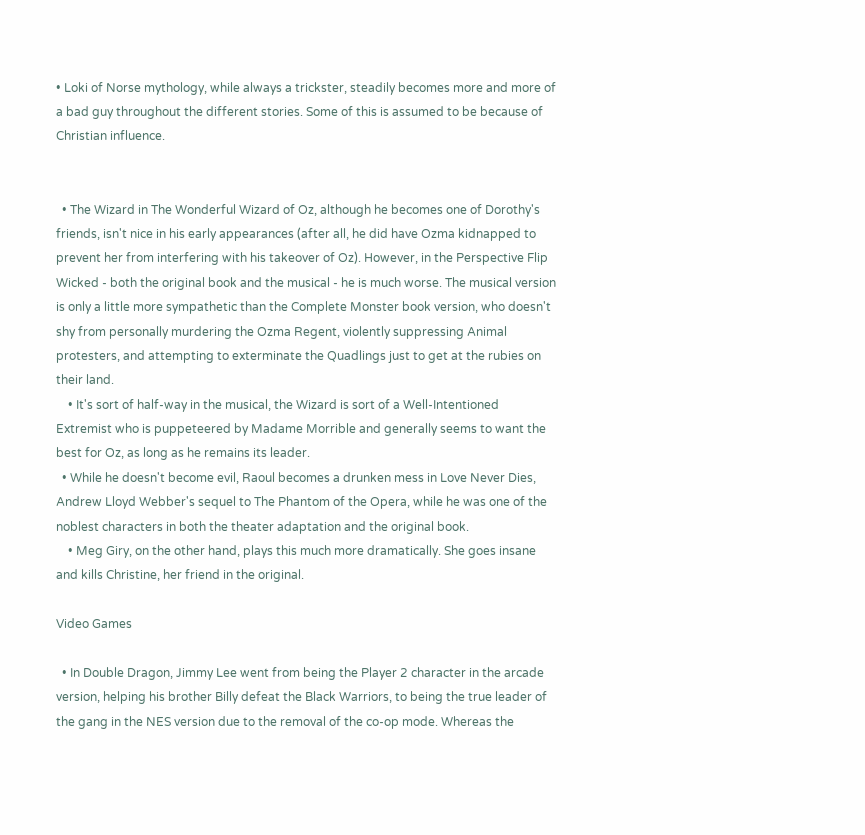• Loki of Norse mythology, while always a trickster, steadily becomes more and more of a bad guy throughout the different stories. Some of this is assumed to be because of Christian influence.


  • The Wizard in The Wonderful Wizard of Oz, although he becomes one of Dorothy's friends, isn't nice in his early appearances (after all, he did have Ozma kidnapped to prevent her from interfering with his takeover of Oz). However, in the Perspective Flip Wicked - both the original book and the musical - he is much worse. The musical version is only a little more sympathetic than the Complete Monster book version, who doesn't shy from personally murdering the Ozma Regent, violently suppressing Animal protesters, and attempting to exterminate the Quadlings just to get at the rubies on their land.
    • It's sort of half-way in the musical, the Wizard is sort of a Well-Intentioned Extremist who is puppeteered by Madame Morrible and generally seems to want the best for Oz, as long as he remains its leader.
  • While he doesn't become evil, Raoul becomes a drunken mess in Love Never Dies, Andrew Lloyd Webber's sequel to The Phantom of the Opera, while he was one of the noblest characters in both the theater adaptation and the original book.
    • Meg Giry, on the other hand, plays this much more dramatically. She goes insane and kills Christine, her friend in the original.

Video Games

  • In Double Dragon, Jimmy Lee went from being the Player 2 character in the arcade version, helping his brother Billy defeat the Black Warriors, to being the true leader of the gang in the NES version due to the removal of the co-op mode. Whereas the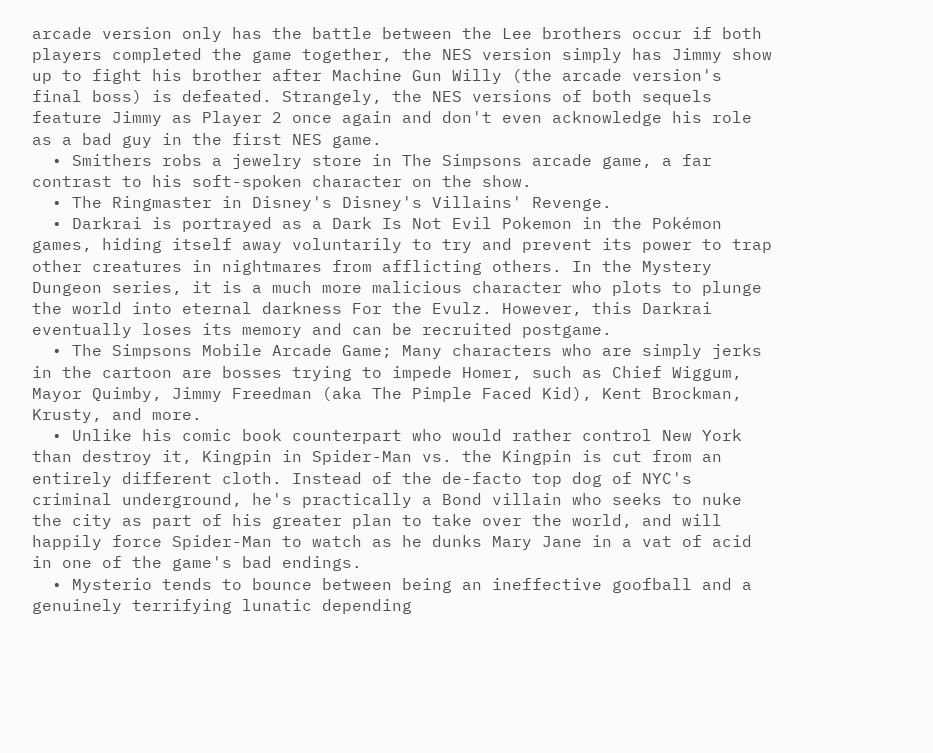arcade version only has the battle between the Lee brothers occur if both players completed the game together, the NES version simply has Jimmy show up to fight his brother after Machine Gun Willy (the arcade version's final boss) is defeated. Strangely, the NES versions of both sequels feature Jimmy as Player 2 once again and don't even acknowledge his role as a bad guy in the first NES game.
  • Smithers robs a jewelry store in The Simpsons arcade game, a far contrast to his soft-spoken character on the show.
  • The Ringmaster in Disney's Disney's Villains' Revenge.
  • Darkrai is portrayed as a Dark Is Not Evil Pokemon in the Pokémon games, hiding itself away voluntarily to try and prevent its power to trap other creatures in nightmares from afflicting others. In the Mystery Dungeon series, it is a much more malicious character who plots to plunge the world into eternal darkness For the Evulz. However, this Darkrai eventually loses its memory and can be recruited postgame.
  • The Simpsons Mobile Arcade Game; Many characters who are simply jerks in the cartoon are bosses trying to impede Homer, such as Chief Wiggum, Mayor Quimby, Jimmy Freedman (aka The Pimple Faced Kid), Kent Brockman, Krusty, and more.
  • Unlike his comic book counterpart who would rather control New York than destroy it, Kingpin in Spider-Man vs. the Kingpin is cut from an entirely different cloth. Instead of the de-facto top dog of NYC's criminal underground, he's practically a Bond villain who seeks to nuke the city as part of his greater plan to take over the world, and will happily force Spider-Man to watch as he dunks Mary Jane in a vat of acid in one of the game's bad endings.
  • Mysterio tends to bounce between being an ineffective goofball and a genuinely terrifying lunatic depending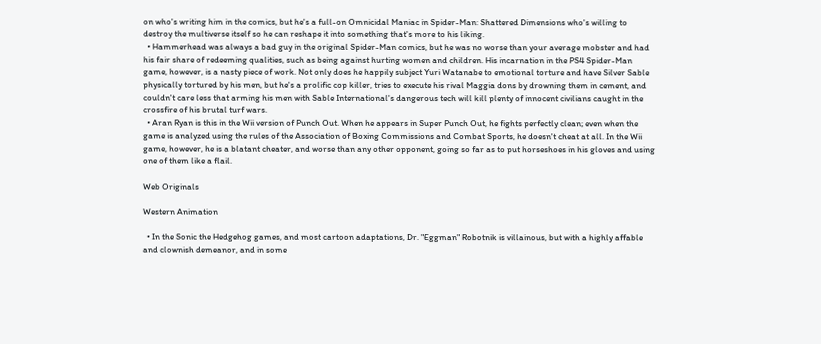on who's writing him in the comics, but he's a full-on Omnicidal Maniac in Spider-Man: Shattered Dimensions who's willing to destroy the multiverse itself so he can reshape it into something that's more to his liking.
  • Hammerhead was always a bad guy in the original Spider-Man comics, but he was no worse than your average mobster and had his fair share of redeeming qualities, such as being against hurting women and children. His incarnation in the PS4 Spider-Man game, however, is a nasty piece of work. Not only does he happily subject Yuri Watanabe to emotional torture and have Silver Sable physically tortured by his men, but he's a prolific cop killer, tries to execute his rival Maggia dons by drowning them in cement, and couldn't care less that arming his men with Sable International's dangerous tech will kill plenty of innocent civilians caught in the crossfire of his brutal turf wars.
  • Aran Ryan is this in the Wii version of Punch Out. When he appears in Super Punch Out, he fights perfectly clean; even when the game is analyzed using the rules of the Association of Boxing Commissions and Combat Sports, he doesn't cheat at all. In the Wii game, however, he is a blatant cheater, and worse than any other opponent, going so far as to put horseshoes in his gloves and using one of them like a flail.

Web Originals

Western Animation

  • In the Sonic the Hedgehog games, and most cartoon adaptations, Dr. "Eggman" Robotnik is villainous, but with a highly affable and clownish demeanor, and in some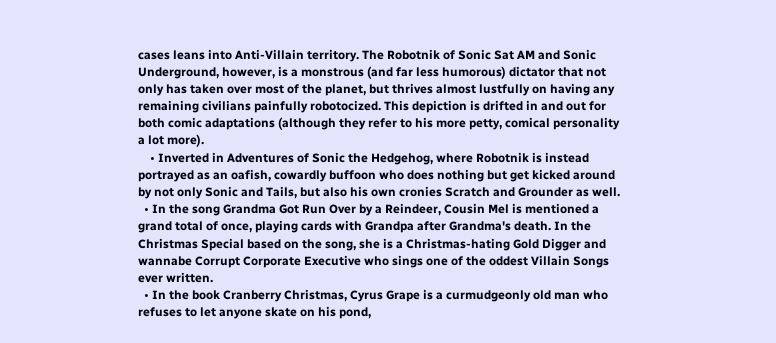cases leans into Anti-Villain territory. The Robotnik of Sonic Sat AM and Sonic Underground, however, is a monstrous (and far less humorous) dictator that not only has taken over most of the planet, but thrives almost lustfully on having any remaining civilians painfully robotocized. This depiction is drifted in and out for both comic adaptations (although they refer to his more petty, comical personality a lot more).
    • Inverted in Adventures of Sonic the Hedgehog, where Robotnik is instead portrayed as an oafish, cowardly buffoon who does nothing but get kicked around by not only Sonic and Tails, but also his own cronies Scratch and Grounder as well.
  • In the song Grandma Got Run Over by a Reindeer, Cousin Mel is mentioned a grand total of once, playing cards with Grandpa after Grandma's death. In the Christmas Special based on the song, she is a Christmas-hating Gold Digger and wannabe Corrupt Corporate Executive who sings one of the oddest Villain Songs ever written.
  • In the book Cranberry Christmas, Cyrus Grape is a curmudgeonly old man who refuses to let anyone skate on his pond,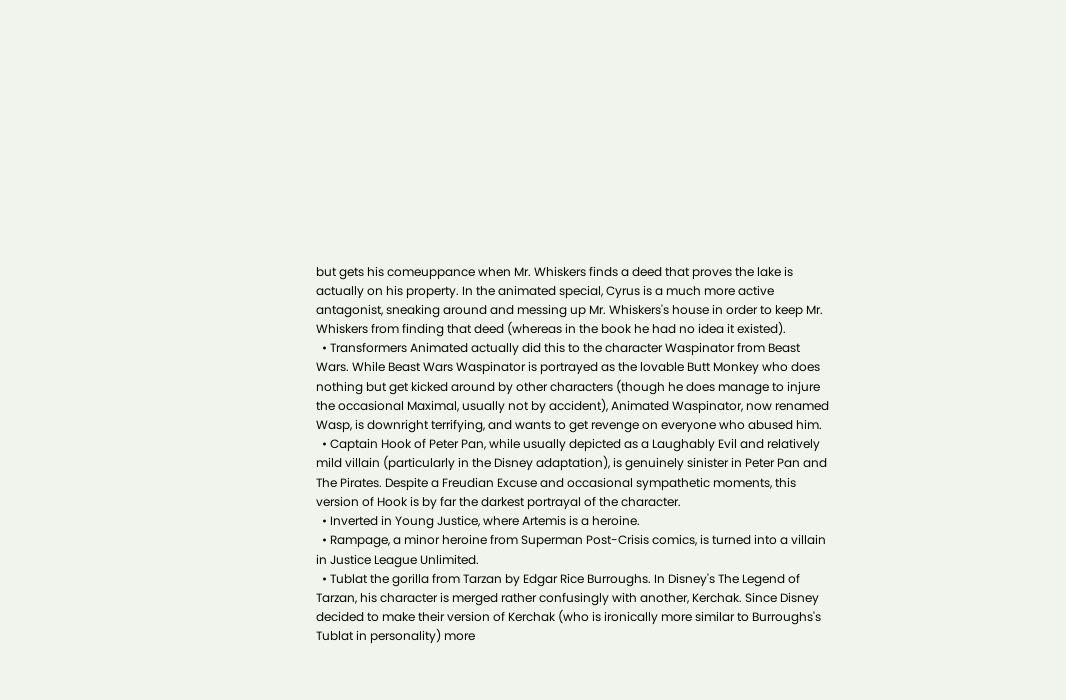but gets his comeuppance when Mr. Whiskers finds a deed that proves the lake is actually on his property. In the animated special, Cyrus is a much more active antagonist, sneaking around and messing up Mr. Whiskers's house in order to keep Mr. Whiskers from finding that deed (whereas in the book he had no idea it existed).
  • Transformers Animated actually did this to the character Waspinator from Beast Wars. While Beast Wars Waspinator is portrayed as the lovable Butt Monkey who does nothing but get kicked around by other characters (though he does manage to injure the occasional Maximal, usually not by accident), Animated Waspinator, now renamed Wasp, is downright terrifying, and wants to get revenge on everyone who abused him.
  • Captain Hook of Peter Pan, while usually depicted as a Laughably Evil and relatively mild villain (particularly in the Disney adaptation), is genuinely sinister in Peter Pan and The Pirates. Despite a Freudian Excuse and occasional sympathetic moments, this version of Hook is by far the darkest portrayal of the character.
  • Inverted in Young Justice, where Artemis is a heroine.
  • Rampage, a minor heroine from Superman Post-Crisis comics, is turned into a villain in Justice League Unlimited.
  • Tublat the gorilla from Tarzan by Edgar Rice Burroughs. In Disney's The Legend of Tarzan, his character is merged rather confusingly with another, Kerchak. Since Disney decided to make their version of Kerchak (who is ironically more similar to Burroughs's Tublat in personality) more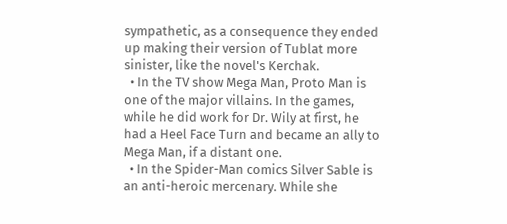sympathetic, as a consequence they ended up making their version of Tublat more sinister, like the novel's Kerchak.
  • In the TV show Mega Man, Proto Man is one of the major villains. In the games, while he did work for Dr. Wily at first, he had a Heel Face Turn and became an ally to Mega Man, if a distant one.
  • In the Spider-Man comics Silver Sable is an anti-heroic mercenary. While she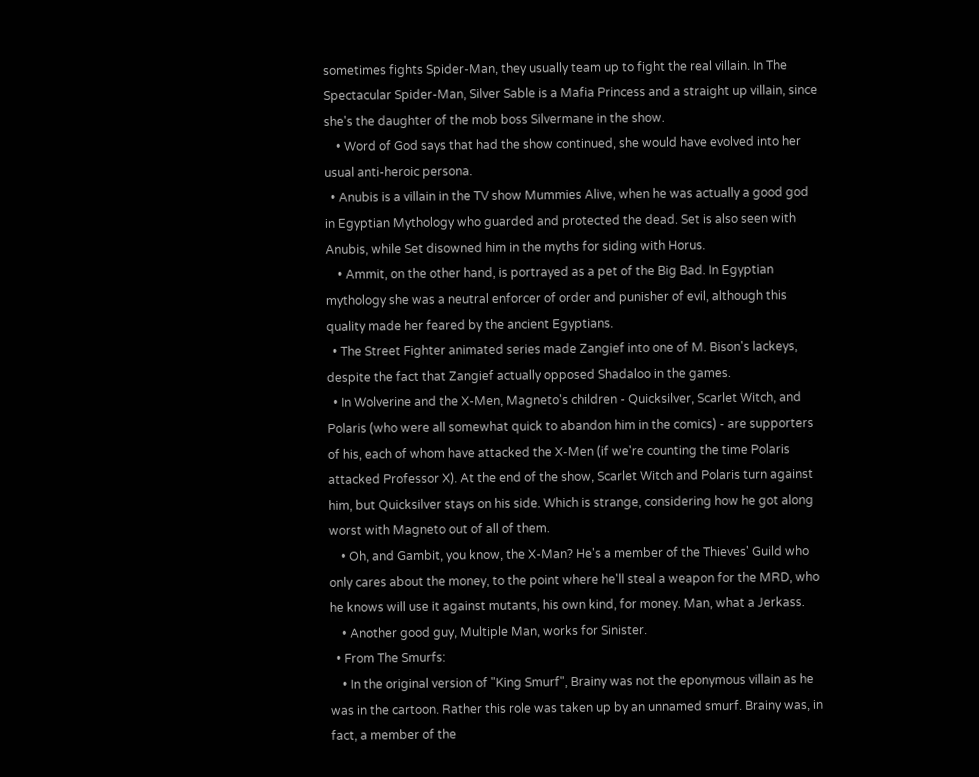sometimes fights Spider-Man, they usually team up to fight the real villain. In The Spectacular Spider-Man, Silver Sable is a Mafia Princess and a straight up villain, since she's the daughter of the mob boss Silvermane in the show.
    • Word of God says that had the show continued, she would have evolved into her usual anti-heroic persona.
  • Anubis is a villain in the TV show Mummies Alive, when he was actually a good god in Egyptian Mythology who guarded and protected the dead. Set is also seen with Anubis, while Set disowned him in the myths for siding with Horus.
    • Ammit, on the other hand, is portrayed as a pet of the Big Bad. In Egyptian mythology she was a neutral enforcer of order and punisher of evil, although this quality made her feared by the ancient Egyptians.
  • The Street Fighter animated series made Zangief into one of M. Bison's lackeys, despite the fact that Zangief actually opposed Shadaloo in the games.
  • In Wolverine and the X-Men, Magneto's children - Quicksilver, Scarlet Witch, and Polaris (who were all somewhat quick to abandon him in the comics) - are supporters of his, each of whom have attacked the X-Men (if we're counting the time Polaris attacked Professor X). At the end of the show, Scarlet Witch and Polaris turn against him, but Quicksilver stays on his side. Which is strange, considering how he got along worst with Magneto out of all of them.
    • Oh, and Gambit, you know, the X-Man? He's a member of the Thieves' Guild who only cares about the money, to the point where he'll steal a weapon for the MRD, who he knows will use it against mutants, his own kind, for money. Man, what a Jerkass.
    • Another good guy, Multiple Man, works for Sinister.
  • From The Smurfs:
    • In the original version of "King Smurf", Brainy was not the eponymous villain as he was in the cartoon. Rather this role was taken up by an unnamed smurf. Brainy was, in fact, a member of the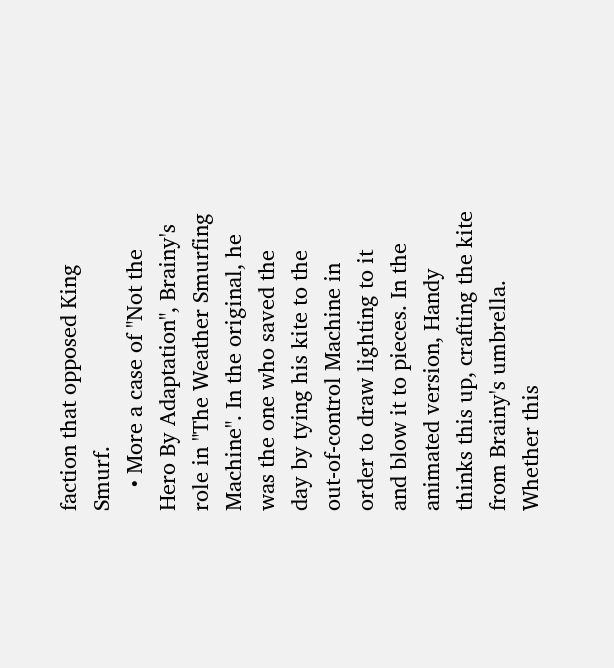faction that opposed King Smurf.
    • More a case of "Not the Hero By Adaptation", Brainy's role in "The Weather Smurfing Machine". In the original, he was the one who saved the day by tying his kite to the out-of-control Machine in order to draw lighting to it and blow it to pieces. In the animated version, Handy thinks this up, crafting the kite from Brainy's umbrella. Whether this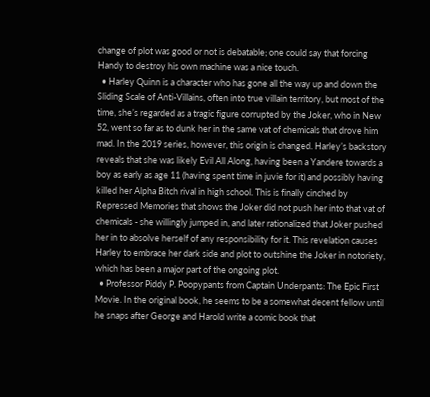change of plot was good or not is debatable; one could say that forcing Handy to destroy his own machine was a nice touch.
  • Harley Quinn is a character who has gone all the way up and down the Sliding Scale of Anti-Villains, often into true villain territory, but most of the time, she’s regarded as a tragic figure corrupted by the Joker, who in New 52, went so far as to dunk her in the same vat of chemicals that drove him mad. In the 2019 series, however, this origin is changed. Harley’s backstory reveals that she was likely Evil All Along, having been a Yandere towards a boy as early as age 11 (having spent time in juvie for it) and possibly having killed her Alpha Bitch rival in high school. This is finally cinched by Repressed Memories that shows the Joker did not push her into that vat of chemicals - she willingly jumped in, and later rationalized that Joker pushed her in to absolve herself of any responsibility for it. This revelation causes Harley to embrace her dark side and plot to outshine the Joker in notoriety, which has been a major part of the ongoing plot.
  • Professor Piddy P. Poopypants from Captain Underpants: The Epic First Movie. In the original book, he seems to be a somewhat decent fellow until he snaps after George and Harold write a comic book that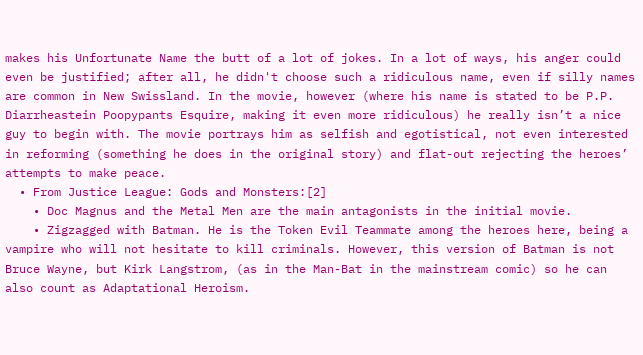makes his Unfortunate Name the butt of a lot of jokes. In a lot of ways, his anger could even be justified; after all, he didn't choose such a ridiculous name, even if silly names are common in New Swissland. In the movie, however (where his name is stated to be P.P. Diarrheastein Poopypants Esquire, making it even more ridiculous) he really isn’t a nice guy to begin with. The movie portrays him as selfish and egotistical, not even interested in reforming (something he does in the original story) and flat-out rejecting the heroes’ attempts to make peace.
  • From Justice League: Gods and Monsters:[2]
    • Doc Magnus and the Metal Men are the main antagonists in the initial movie.
    • Zigzagged with Batman. He is the Token Evil Teammate among the heroes here, being a vampire who will not hesitate to kill criminals. However, this version of Batman is not Bruce Wayne, but Kirk Langstrom, (as in the Man-Bat in the mainstream comic) so he can also count as Adaptational Heroism.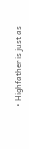• Highfather is just as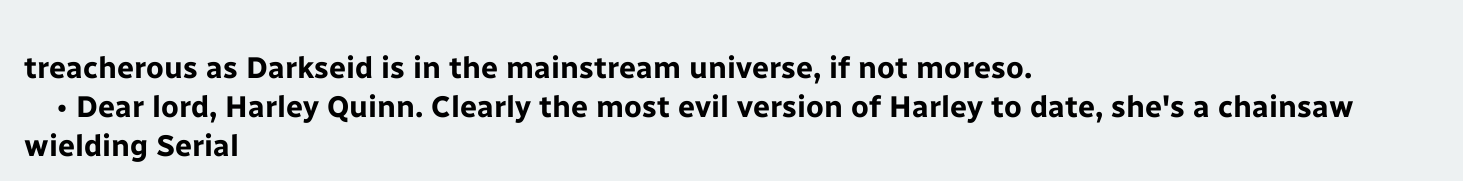treacherous as Darkseid is in the mainstream universe, if not moreso.
    • Dear lord, Harley Quinn. Clearly the most evil version of Harley to date, she's a chainsaw wielding Serial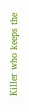Killer who keeps the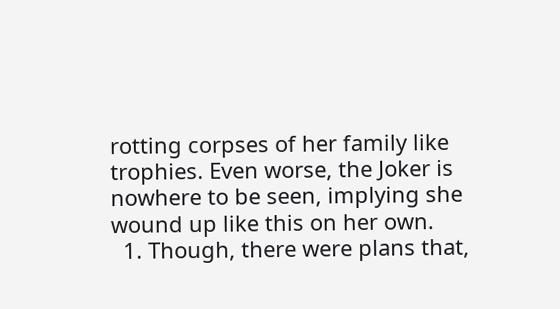rotting corpses of her family like trophies. Even worse, the Joker is nowhere to be seen, implying she wound up like this on her own.
  1. Though, there were plans that,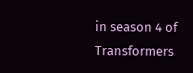in season 4 of Transformers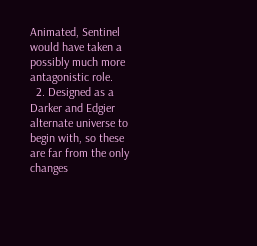Animated, Sentinel would have taken a possibly much more antagonistic role.
  2. Designed as a Darker and Edgier alternate universe to begin with, so these are far from the only changes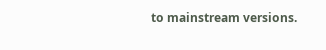to mainstream versions.